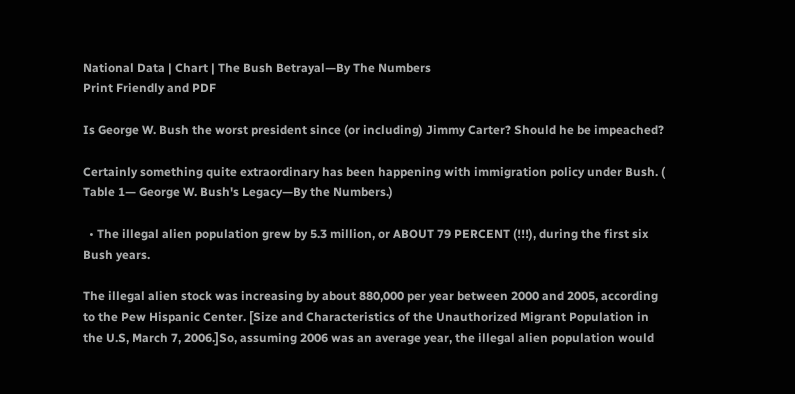National Data | Chart | The Bush Betrayal—By The Numbers
Print Friendly and PDF

Is George W. Bush the worst president since (or including) Jimmy Carter? Should he be impeached?

Certainly something quite extraordinary has been happening with immigration policy under Bush. ( Table 1— George W. Bush's Legacy—By the Numbers.)

  • The illegal alien population grew by 5.3 million, or ABOUT 79 PERCENT (!!!), during the first six Bush years.

The illegal alien stock was increasing by about 880,000 per year between 2000 and 2005, according to the Pew Hispanic Center. [Size and Characteristics of the Unauthorized Migrant Population in the U.S, March 7, 2006.]So, assuming 2006 was an average year, the illegal alien population would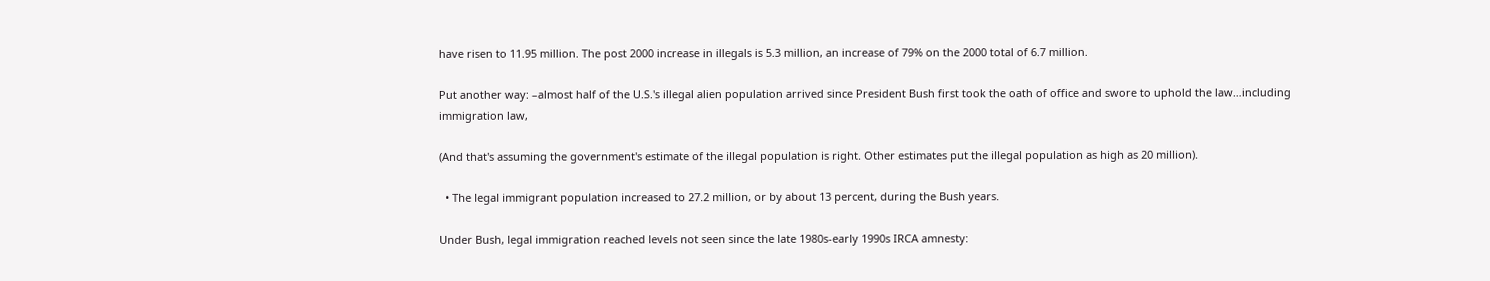have risen to 11.95 million. The post 2000 increase in illegals is 5.3 million, an increase of 79% on the 2000 total of 6.7 million.

Put another way: –almost half of the U.S.'s illegal alien population arrived since President Bush first took the oath of office and swore to uphold the law…including immigration law,

(And that's assuming the government's estimate of the illegal population is right. Other estimates put the illegal population as high as 20 million).

  • The legal immigrant population increased to 27.2 million, or by about 13 percent, during the Bush years.

Under Bush, legal immigration reached levels not seen since the late 1980s-early 1990s IRCA amnesty: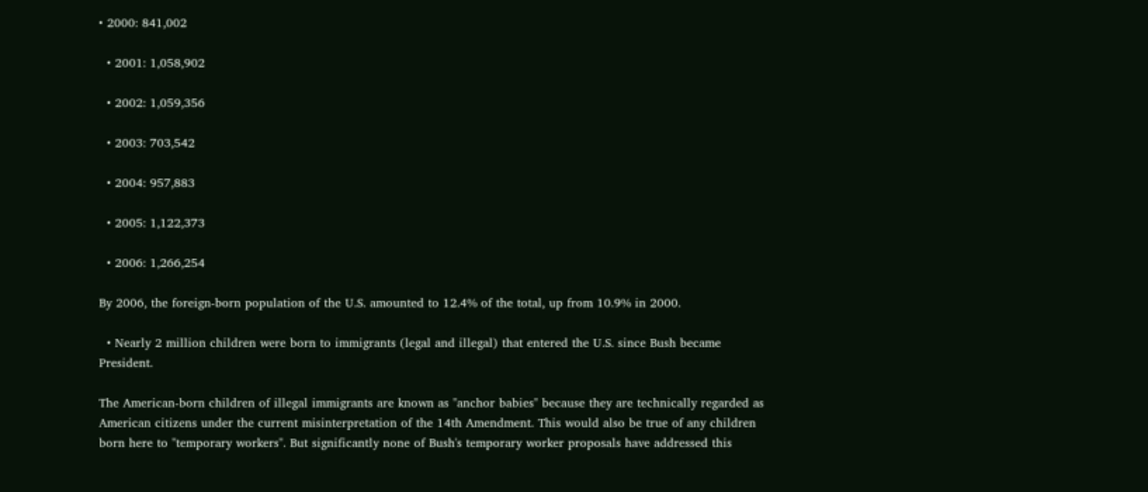• 2000: 841,002

  • 2001: 1,058,902

  • 2002: 1,059,356

  • 2003: 703,542

  • 2004: 957,883

  • 2005: 1,122,373

  • 2006: 1,266,254

By 2006, the foreign-born population of the U.S. amounted to 12.4% of the total, up from 10.9% in 2000.

  • Nearly 2 million children were born to immigrants (legal and illegal) that entered the U.S. since Bush became President.

The American-born children of illegal immigrants are known as "anchor babies" because they are technically regarded as American citizens under the current misinterpretation of the 14th Amendment. This would also be true of any children born here to "temporary workers". But significantly none of Bush's temporary worker proposals have addressed this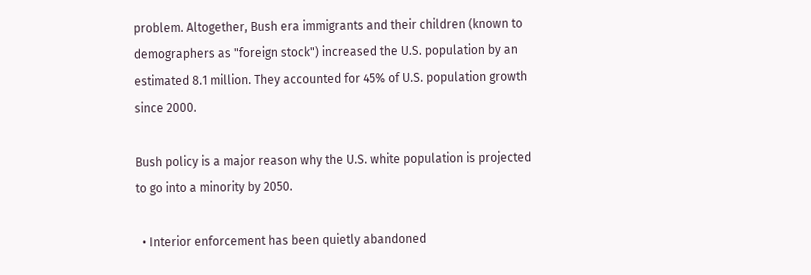problem. Altogether, Bush era immigrants and their children (known to demographers as "foreign stock") increased the U.S. population by an estimated 8.1 million. They accounted for 45% of U.S. population growth since 2000.

Bush policy is a major reason why the U.S. white population is projected to go into a minority by 2050.

  • Interior enforcement has been quietly abandoned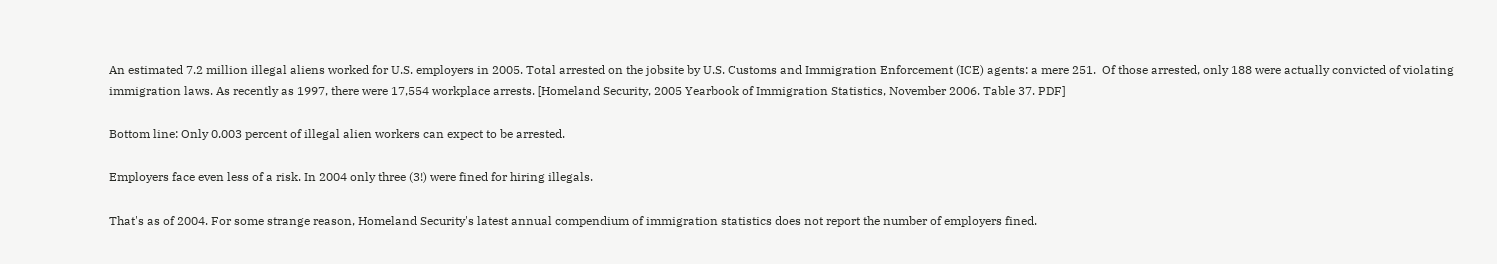An estimated 7.2 million illegal aliens worked for U.S. employers in 2005. Total arrested on the jobsite by U.S. Customs and Immigration Enforcement (ICE) agents: a mere 251.  Of those arrested, only 188 were actually convicted of violating immigration laws. As recently as 1997, there were 17,554 workplace arrests. [Homeland Security, 2005 Yearbook of Immigration Statistics, November 2006. Table 37. PDF]

Bottom line: Only 0.003 percent of illegal alien workers can expect to be arrested.

Employers face even less of a risk. In 2004 only three (3!) were fined for hiring illegals.

That's as of 2004. For some strange reason, Homeland Security's latest annual compendium of immigration statistics does not report the number of employers fined.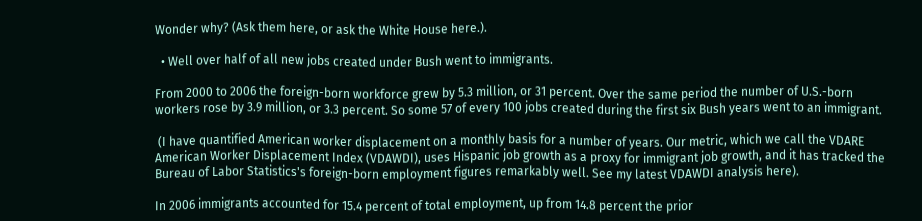Wonder why? (Ask them here, or ask the White House here.).

  • Well over half of all new jobs created under Bush went to immigrants.

From 2000 to 2006 the foreign-born workforce grew by 5.3 million, or 31 percent. Over the same period the number of U.S.-born workers rose by 3.9 million, or 3.3 percent. So some 57 of every 100 jobs created during the first six Bush years went to an immigrant.

 (I have quantified American worker displacement on a monthly basis for a number of years. Our metric, which we call the VDARE American Worker Displacement Index (VDAWDI), uses Hispanic job growth as a proxy for immigrant job growth, and it has tracked the Bureau of Labor Statistics's foreign-born employment figures remarkably well. See my latest VDAWDI analysis here).

In 2006 immigrants accounted for 15.4 percent of total employment, up from 14.8 percent the prior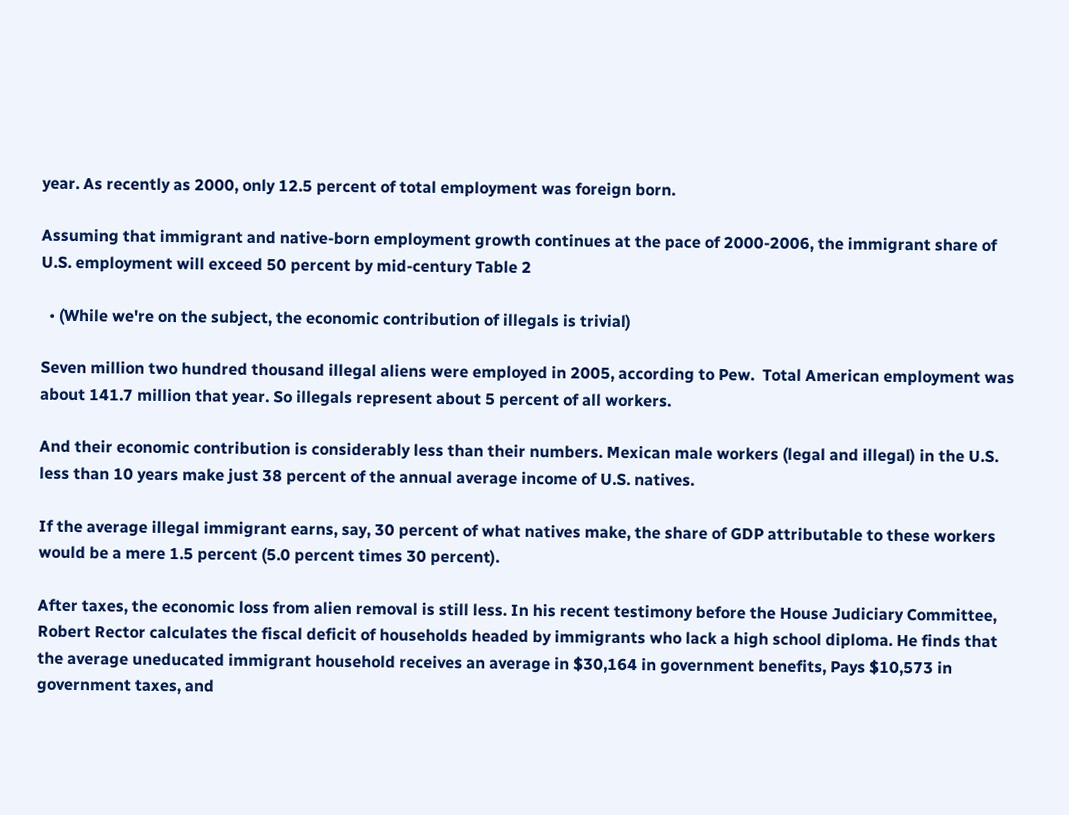year. As recently as 2000, only 12.5 percent of total employment was foreign born.

Assuming that immigrant and native-born employment growth continues at the pace of 2000-2006, the immigrant share of U.S. employment will exceed 50 percent by mid-century Table 2

  • (While we're on the subject, the economic contribution of illegals is trivial)

Seven million two hundred thousand illegal aliens were employed in 2005, according to Pew.  Total American employment was about 141.7 million that year. So illegals represent about 5 percent of all workers.

And their economic contribution is considerably less than their numbers. Mexican male workers (legal and illegal) in the U.S. less than 10 years make just 38 percent of the annual average income of U.S. natives.

If the average illegal immigrant earns, say, 30 percent of what natives make, the share of GDP attributable to these workers would be a mere 1.5 percent (5.0 percent times 30 percent).

After taxes, the economic loss from alien removal is still less. In his recent testimony before the House Judiciary Committee, Robert Rector calculates the fiscal deficit of households headed by immigrants who lack a high school diploma. He finds that the average uneducated immigrant household receives an average in $30,164 in government benefits, Pays $10,573 in government taxes, and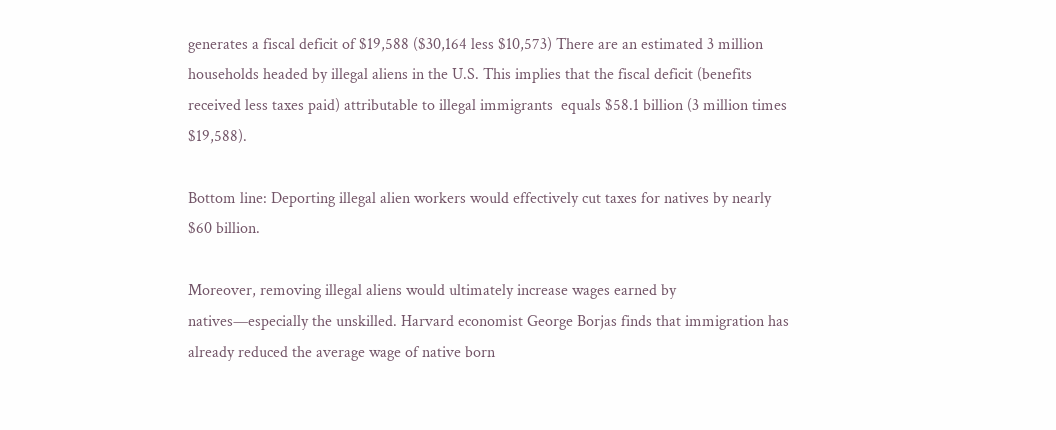generates a fiscal deficit of $19,588 ($30,164 less $10,573) There are an estimated 3 million households headed by illegal aliens in the U.S. This implies that the fiscal deficit (benefits received less taxes paid) attributable to illegal immigrants  equals $58.1 billion (3 million times $19,588).

Bottom line: Deporting illegal alien workers would effectively cut taxes for natives by nearly $60 billion.

Moreover, removing illegal aliens would ultimately increase wages earned by natives—especially the unskilled. Harvard economist George Borjas finds that immigration has already reduced the average wage of native born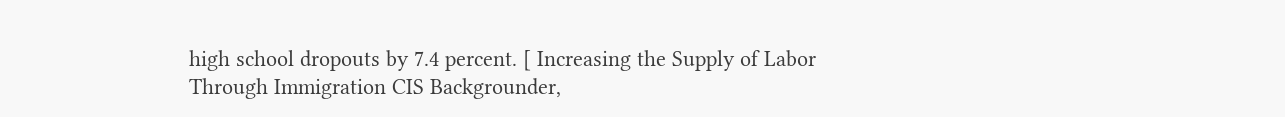high school dropouts by 7.4 percent. [ Increasing the Supply of Labor Through Immigration CIS Backgrounder,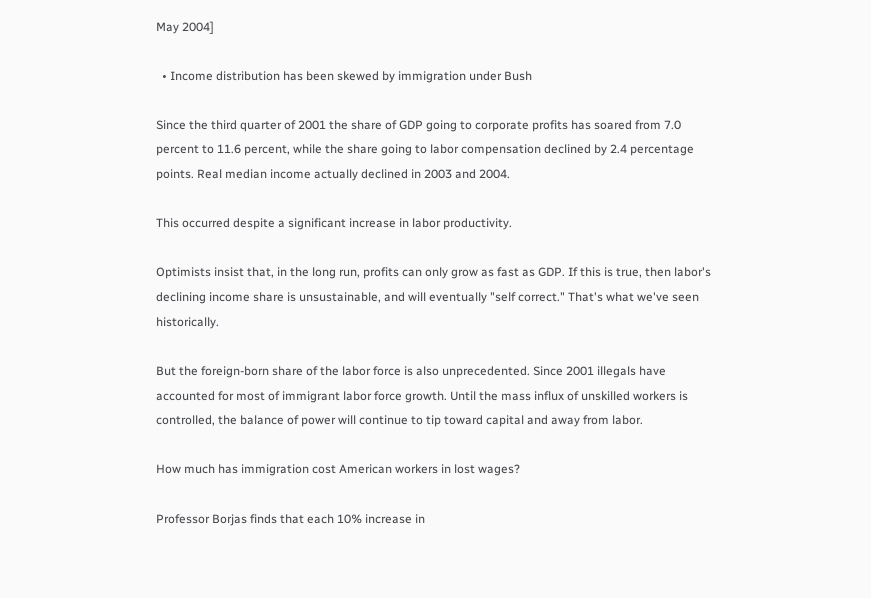May 2004]

  • Income distribution has been skewed by immigration under Bush

Since the third quarter of 2001 the share of GDP going to corporate profits has soared from 7.0 percent to 11.6 percent, while the share going to labor compensation declined by 2.4 percentage points. Real median income actually declined in 2003 and 2004.

This occurred despite a significant increase in labor productivity.

Optimists insist that, in the long run, profits can only grow as fast as GDP. If this is true, then labor's declining income share is unsustainable, and will eventually "self correct." That's what we've seen historically.

But the foreign-born share of the labor force is also unprecedented. Since 2001 illegals have accounted for most of immigrant labor force growth. Until the mass influx of unskilled workers is controlled, the balance of power will continue to tip toward capital and away from labor.

How much has immigration cost American workers in lost wages?

Professor Borjas finds that each 10% increase in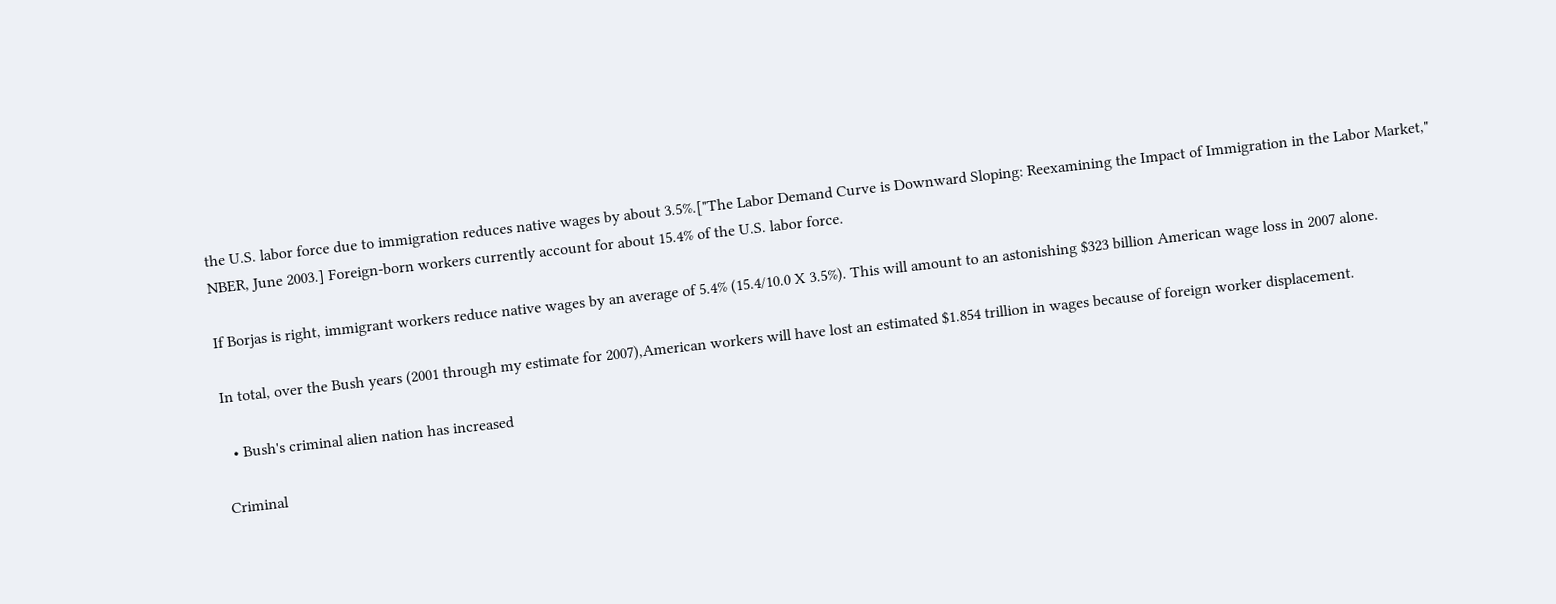the U.S. labor force due to immigration reduces native wages by about 3.5%.["The Labor Demand Curve is Downward Sloping: Reexamining the Impact of Immigration in the Labor Market," NBER, June 2003.] Foreign-born workers currently account for about 15.4% of the U.S. labor force.

If Borjas is right, immigrant workers reduce native wages by an average of 5.4% (15.4/10.0 X 3.5%). This will amount to an astonishing $323 billion American wage loss in 2007 alone.

In total, over the Bush years (2001 through my estimate for 2007),American workers will have lost an estimated $1.854 trillion in wages because of foreign worker displacement.

  • Bush's criminal alien nation has increased

Criminal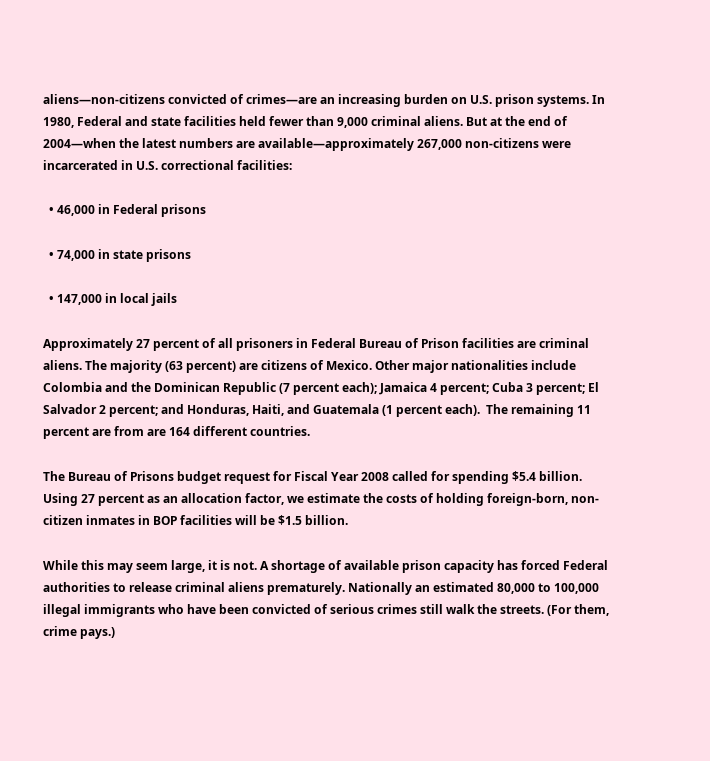aliens—non-citizens convicted of crimes—are an increasing burden on U.S. prison systems. In 1980, Federal and state facilities held fewer than 9,000 criminal aliens. But at the end of 2004—when the latest numbers are available—approximately 267,000 non-citizens were incarcerated in U.S. correctional facilities:

  • 46,000 in Federal prisons

  • 74,000 in state prisons

  • 147,000 in local jails

Approximately 27 percent of all prisoners in Federal Bureau of Prison facilities are criminal aliens. The majority (63 percent) are citizens of Mexico. Other major nationalities include Colombia and the Dominican Republic (7 percent each); Jamaica 4 percent; Cuba 3 percent; El Salvador 2 percent; and Honduras, Haiti, and Guatemala (1 percent each).  The remaining 11 percent are from are 164 different countries.

The Bureau of Prisons budget request for Fiscal Year 2008 called for spending $5.4 billion.  Using 27 percent as an allocation factor, we estimate the costs of holding foreign-born, non-citizen inmates in BOP facilities will be $1.5 billion.

While this may seem large, it is not. A shortage of available prison capacity has forced Federal authorities to release criminal aliens prematurely. Nationally an estimated 80,000 to 100,000 illegal immigrants who have been convicted of serious crimes still walk the streets. (For them, crime pays.)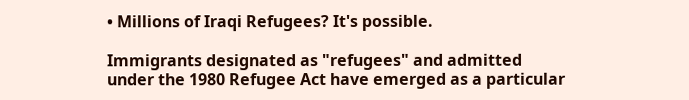• Millions of Iraqi Refugees? It's possible.

Immigrants designated as "refugees" and admitted under the 1980 Refugee Act have emerged as a particular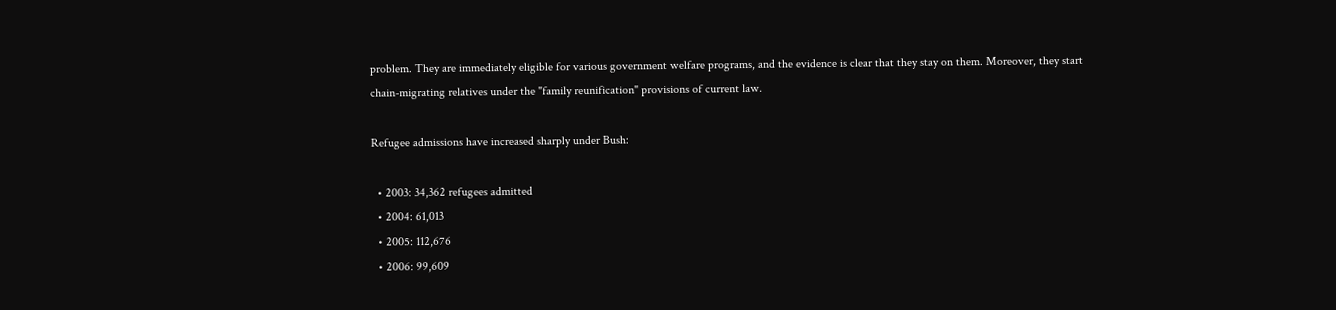problem. They are immediately eligible for various government welfare programs, and the evidence is clear that they stay on them. Moreover, they start chain-migrating relatives under the "family reunification" provisions of current law.

Refugee admissions have increased sharply under Bush:

  • 2003: 34,362 refugees admitted
  • 2004: 61,013
  • 2005: 112,676
  • 2006: 99,609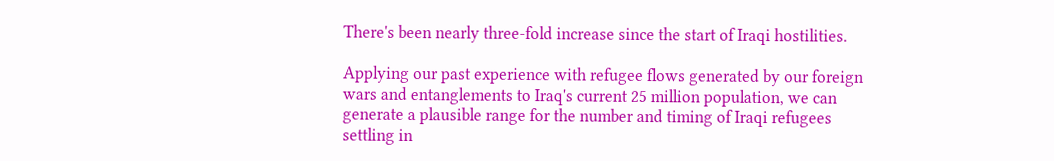There's been nearly three-fold increase since the start of Iraqi hostilities.

Applying our past experience with refugee flows generated by our foreign wars and entanglements to Iraq's current 25 million population, we can generate a plausible range for the number and timing of Iraqi refugees settling in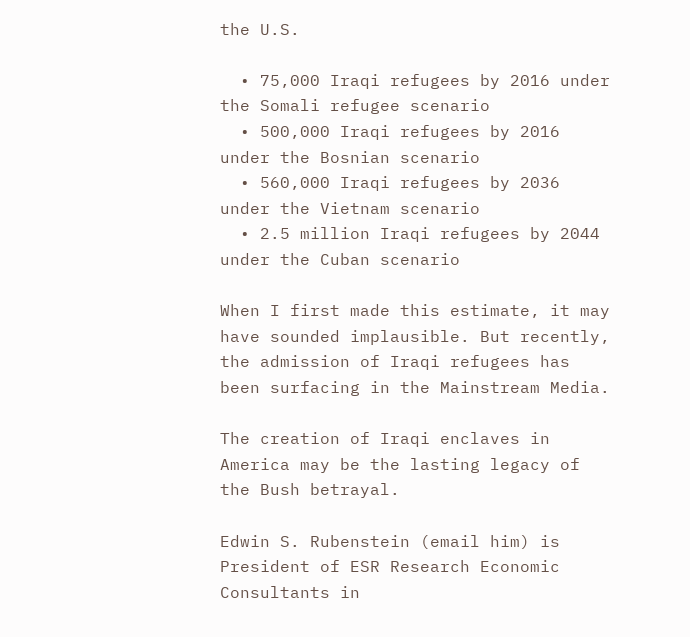the U.S.

  • 75,000 Iraqi refugees by 2016 under the Somali refugee scenario
  • 500,000 Iraqi refugees by 2016 under the Bosnian scenario
  • 560,000 Iraqi refugees by 2036 under the Vietnam scenario
  • 2.5 million Iraqi refugees by 2044 under the Cuban scenario

When I first made this estimate, it may have sounded implausible. But recently, the admission of Iraqi refugees has been surfacing in the Mainstream Media.

The creation of Iraqi enclaves in America may be the lasting legacy of the Bush betrayal.

Edwin S. Rubenstein (email him) is President of ESR Research Economic Consultants in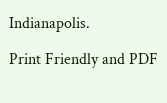Indianapolis.

Print Friendly and PDF